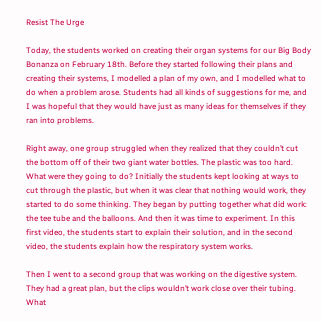Resist The Urge

Today, the students worked on creating their organ systems for our Big Body Bonanza on February 18th. Before they started following their plans and creating their systems, I modelled a plan of my own, and I modelled what to do when a problem arose. Students had all kinds of suggestions for me, and I was hopeful that they would have just as many ideas for themselves if they ran into problems.

Right away, one group struggled when they realized that they couldn’t cut the bottom off of their two giant water bottles. The plastic was too hard. What were they going to do? Initially the students kept looking at ways to cut through the plastic, but when it was clear that nothing would work, they started to do some thinking. They began by putting together what did work: the tee tube and the balloons. And then it was time to experiment. In this first video, the students start to explain their solution, and in the second video, the students explain how the respiratory system works.

Then I went to a second group that was working on the digestive system. They had a great plan, but the clips wouldn’t work close over their tubing. What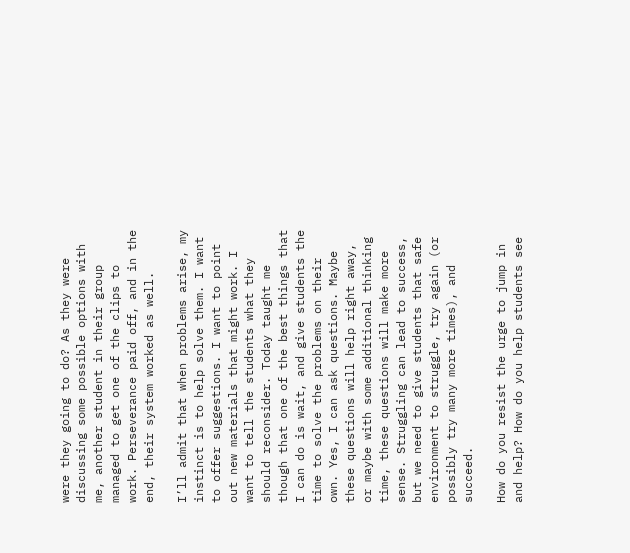were they going to do? As they were discussing some possible options with me, another student in their group managed to get one of the clips to work. Perseverance paid off, and in the end, their system worked as well.

I’ll admit that when problems arise, my instinct is to help solve them. I want to offer suggestions. I want to point out new materials that might work. I want to tell the students what they should reconsider. Today taught me though that one of the best things that I can do is wait, and give students the time to solve the problems on their own. Yes, I can ask questions. Maybe these questions will help right away, or maybe with some additional thinking time, these questions will make more sense. Struggling can lead to success, but we need to give students that safe environment to struggle, try again (or possibly try many more times), and succeed.

How do you resist the urge to jump in and help? How do you help students see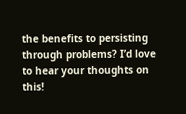the benefits to persisting through problems? I’d love to hear your thoughts on this!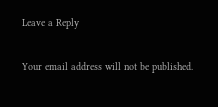Leave a Reply

Your email address will not be published.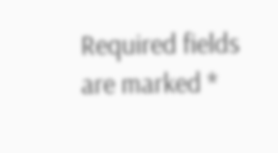Required fields are marked *